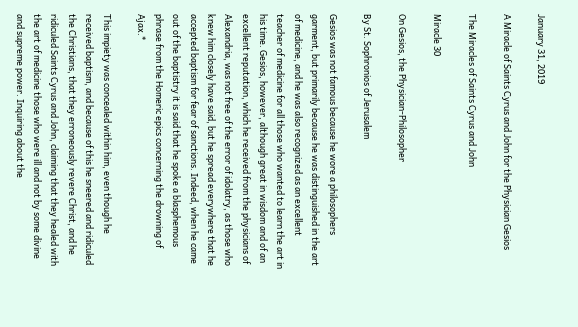January 31, 2019

A Miracle of Saints Cyrus and John for the Physician Gesios

The Miracles of Saints Cyrus and John

Miracle 30

On Gesios, the Physician-Philosopher

By St. Sophronios of Jerusalem

Gesios was not famous because he wore a philosophers garment, but primarily because he was distinguished in the art of medicine, and he was also recognized as an excellent teacher of medicine for all those who wanted to learn the art in his time. Gesios, however, although great in wisdom and of an excellent reputation, which he received from the physicians of Alexandria, was not free of the error of idolatry, as those who knew him closely have said, but he spread everywhere that he accepted baptism for fear of sanctions. Indeed, when he came out of the baptistry it is said that he spoke a blasphemous phrase from the Homeric epics concerning the drowning of Ajax.*

This impiety was concealed within him, even though he received baptism, and because of this he sneered and ridiculed the Christians, that they erroneously revere Christ, and he ridiculed Saints Cyrus and John, claiming that they healed with the art of medicine those who were ill and not by some divine and supreme power. Inquiring about the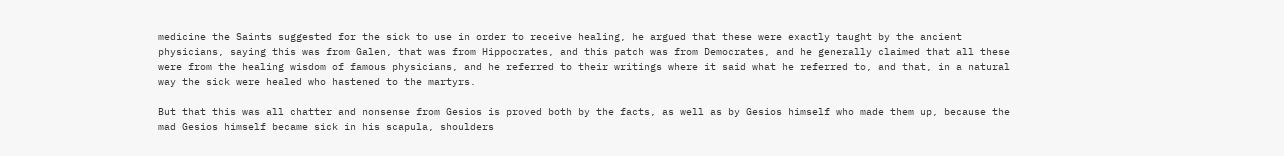medicine the Saints suggested for the sick to use in order to receive healing, he argued that these were exactly taught by the ancient physicians, saying this was from Galen, that was from Hippocrates, and this patch was from Democrates, and he generally claimed that all these were from the healing wisdom of famous physicians, and he referred to their writings where it said what he referred to, and that, in a natural way the sick were healed who hastened to the martyrs.

But that this was all chatter and nonsense from Gesios is proved both by the facts, as well as by Gesios himself who made them up, because the mad Gesios himself became sick in his scapula, shoulders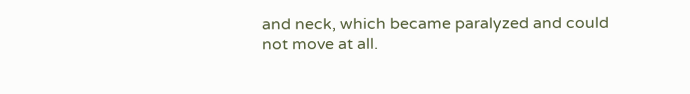and neck, which became paralyzed and could not move at all.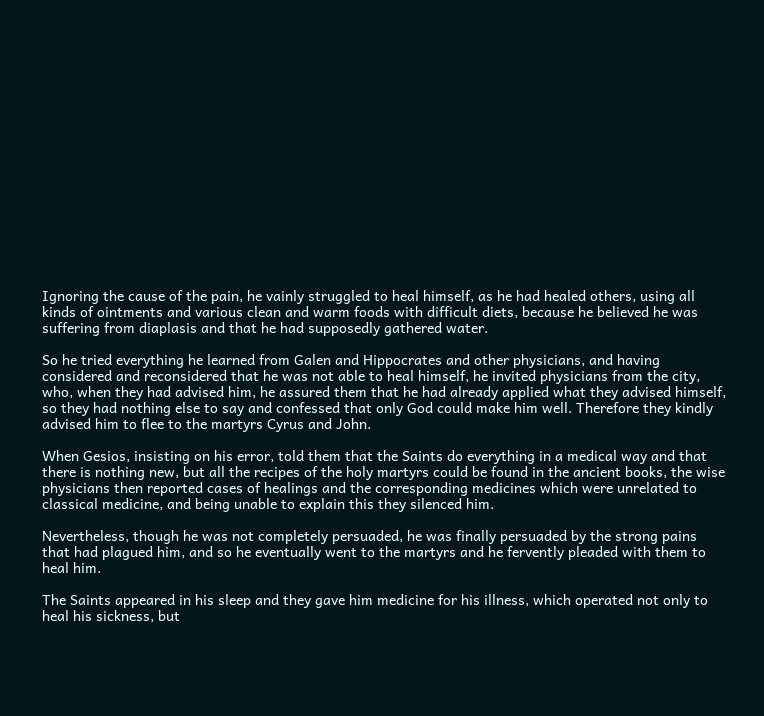Ignoring the cause of the pain, he vainly struggled to heal himself, as he had healed others, using all kinds of ointments and various clean and warm foods with difficult diets, because he believed he was suffering from diaplasis and that he had supposedly gathered water.

So he tried everything he learned from Galen and Hippocrates and other physicians, and having considered and reconsidered that he was not able to heal himself, he invited physicians from the city, who, when they had advised him, he assured them that he had already applied what they advised himself, so they had nothing else to say and confessed that only God could make him well. Therefore they kindly advised him to flee to the martyrs Cyrus and John.

When Gesios, insisting on his error, told them that the Saints do everything in a medical way and that there is nothing new, but all the recipes of the holy martyrs could be found in the ancient books, the wise physicians then reported cases of healings and the corresponding medicines which were unrelated to classical medicine, and being unable to explain this they silenced him.

Nevertheless, though he was not completely persuaded, he was finally persuaded by the strong pains that had plagued him, and so he eventually went to the martyrs and he fervently pleaded with them to heal him.

The Saints appeared in his sleep and they gave him medicine for his illness, which operated not only to heal his sickness, but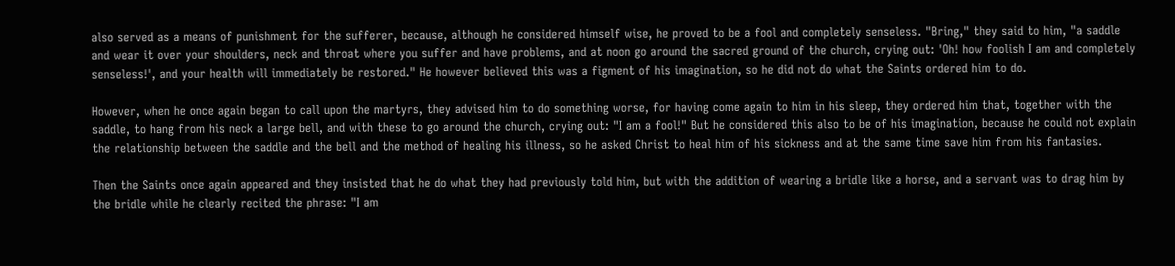also served as a means of punishment for the sufferer, because, although he considered himself wise, he proved to be a fool and completely senseless. "Bring," they said to him, "a saddle and wear it over your shoulders, neck and throat where you suffer and have problems, and at noon go around the sacred ground of the church, crying out: 'Oh! how foolish I am and completely senseless!', and your health will immediately be restored." He however believed this was a figment of his imagination, so he did not do what the Saints ordered him to do.

However, when he once again began to call upon the martyrs, they advised him to do something worse, for having come again to him in his sleep, they ordered him that, together with the saddle, to hang from his neck a large bell, and with these to go around the church, crying out: "I am a fool!" But he considered this also to be of his imagination, because he could not explain the relationship between the saddle and the bell and the method of healing his illness, so he asked Christ to heal him of his sickness and at the same time save him from his fantasies.

Then the Saints once again appeared and they insisted that he do what they had previously told him, but with the addition of wearing a bridle like a horse, and a servant was to drag him by the bridle while he clearly recited the phrase: "I am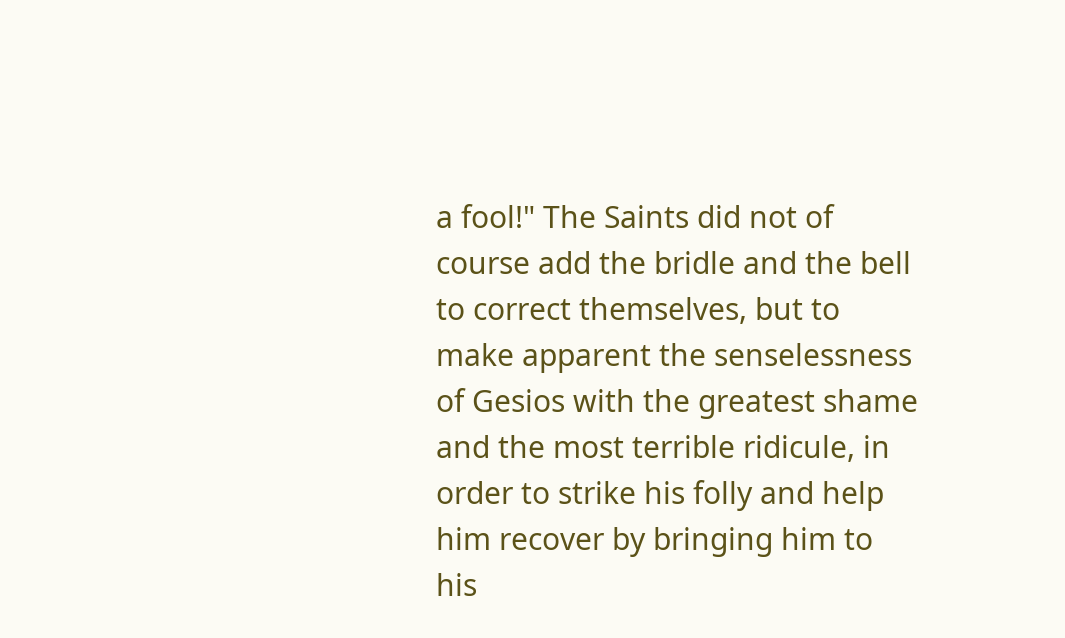a fool!" The Saints did not of course add the bridle and the bell to correct themselves, but to make apparent the senselessness of Gesios with the greatest shame and the most terrible ridicule, in order to strike his folly and help him recover by bringing him to his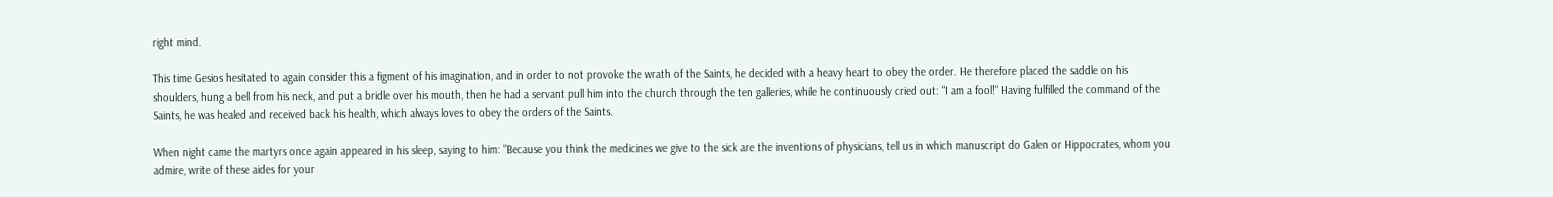right mind.

This time Gesios hesitated to again consider this a figment of his imagination, and in order to not provoke the wrath of the Saints, he decided with a heavy heart to obey the order. He therefore placed the saddle on his shoulders, hung a bell from his neck, and put a bridle over his mouth, then he had a servant pull him into the church through the ten galleries, while he continuously cried out: "I am a fool!" Having fulfilled the command of the Saints, he was healed and received back his health, which always loves to obey the orders of the Saints.

When night came the martyrs once again appeared in his sleep, saying to him: "Because you think the medicines we give to the sick are the inventions of physicians, tell us in which manuscript do Galen or Hippocrates, whom you admire, write of these aides for your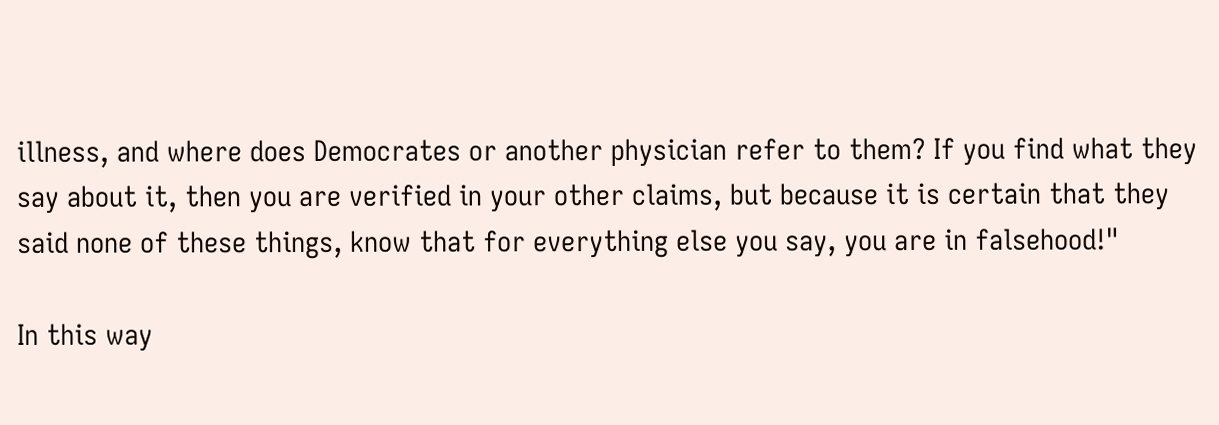illness, and where does Democrates or another physician refer to them? If you find what they say about it, then you are verified in your other claims, but because it is certain that they said none of these things, know that for everything else you say, you are in falsehood!"

In this way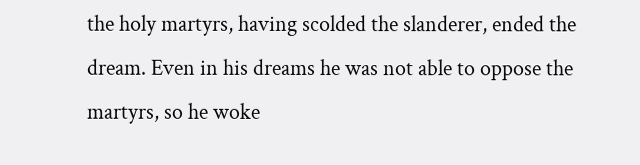the holy martyrs, having scolded the slanderer, ended the dream. Even in his dreams he was not able to oppose the martyrs, so he woke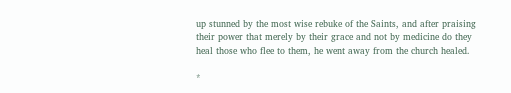up stunned by the most wise rebuke of the Saints, and after praising their power that merely by their grace and not by medicine do they heal those who flee to them, he went away from the church healed.

*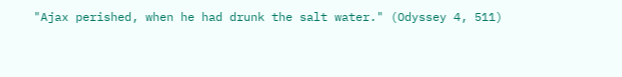"Ajax perished, when he had drunk the salt water." (Odyssey 4, 511)